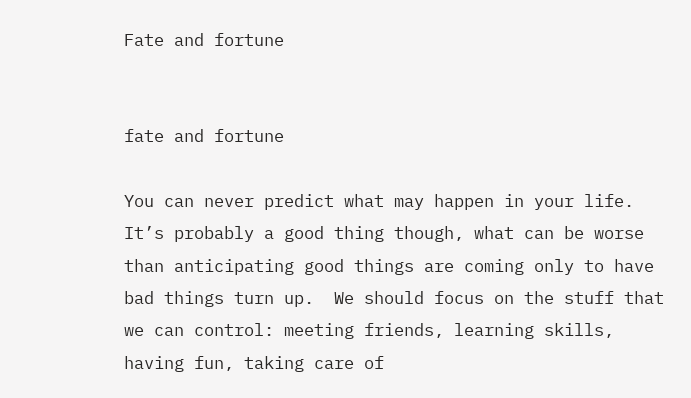Fate and fortune


fate and fortune

You can never predict what may happen in your life.  It’s probably a good thing though, what can be worse than anticipating good things are coming only to have bad things turn up.  We should focus on the stuff that we can control: meeting friends, learning skills, having fun, taking care of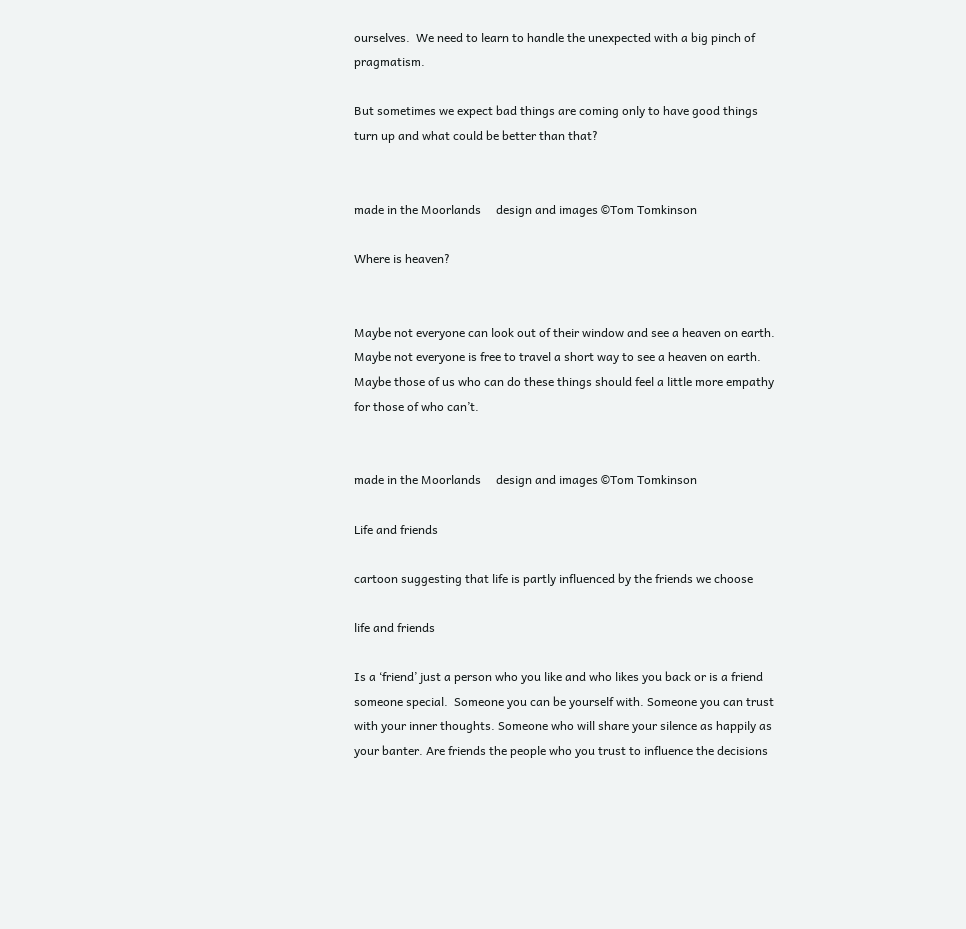ourselves.  We need to learn to handle the unexpected with a big pinch of pragmatism.

But sometimes we expect bad things are coming only to have good things turn up and what could be better than that?


made in the Moorlands     design and images ©Tom Tomkinson

Where is heaven?


Maybe not everyone can look out of their window and see a heaven on earth.  Maybe not everyone is free to travel a short way to see a heaven on earth.  Maybe those of us who can do these things should feel a little more empathy for those of who can’t.


made in the Moorlands     design and images ©Tom Tomkinson

Life and friends

cartoon suggesting that life is partly influenced by the friends we choose

life and friends

Is a ‘friend’ just a person who you like and who likes you back or is a friend someone special.  Someone you can be yourself with. Someone you can trust with your inner thoughts. Someone who will share your silence as happily as your banter. Are friends the people who you trust to influence the decisions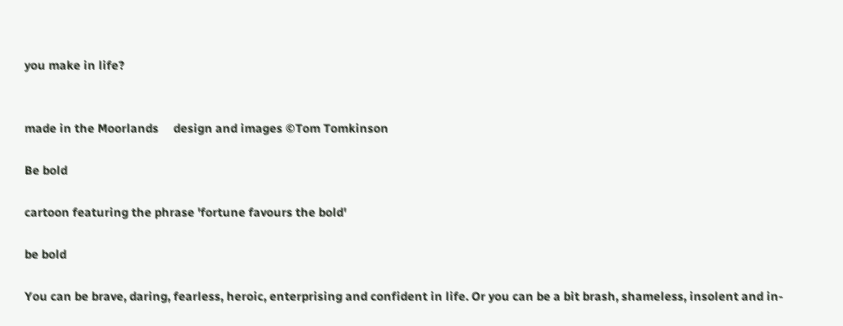you make in life?


made in the Moorlands     design and images ©Tom Tomkinson

Be bold

cartoon featuring the phrase 'fortune favours the bold'

be bold

You can be brave, daring, fearless, heroic, enterprising and confident in life. Or you can be a bit brash, shameless, insolent and in-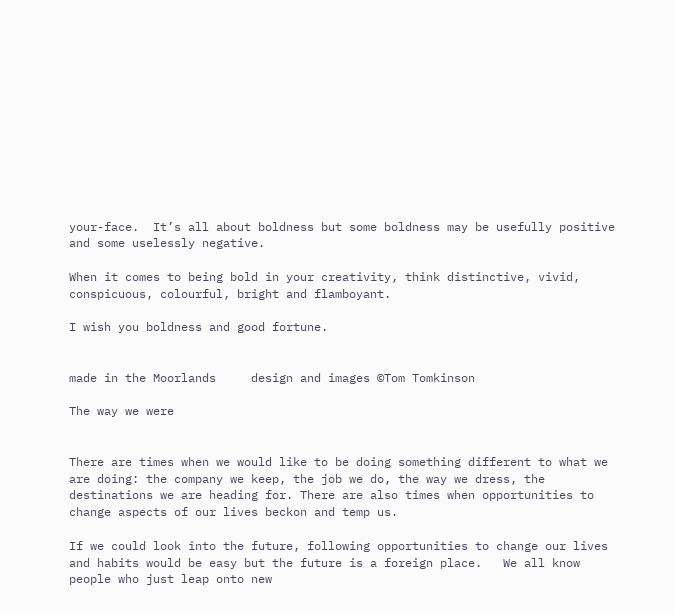your-face.  It’s all about boldness but some boldness may be usefully positive and some uselessly negative.

When it comes to being bold in your creativity, think distinctive, vivid, conspicuous, colourful, bright and flamboyant.

I wish you boldness and good fortune.


made in the Moorlands     design and images ©Tom Tomkinson

The way we were


There are times when we would like to be doing something different to what we are doing: the company we keep, the job we do, the way we dress, the destinations we are heading for. There are also times when opportunities to change aspects of our lives beckon and temp us.

If we could look into the future, following opportunities to change our lives and habits would be easy but the future is a foreign place.   We all know people who just leap onto new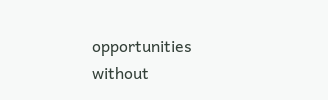opportunities without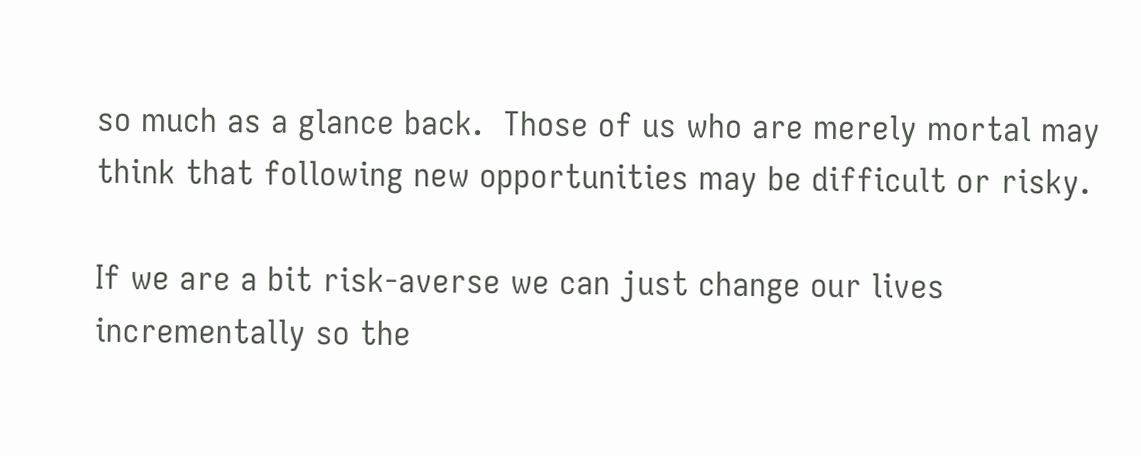so much as a glance back.  Those of us who are merely mortal may think that following new opportunities may be difficult or risky.

If we are a bit risk-averse we can just change our lives incrementally so the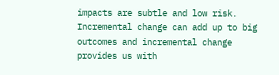impacts are subtle and low risk. Incremental change can add up to big outcomes and incremental change provides us with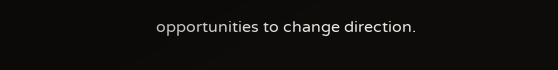opportunities to change direction.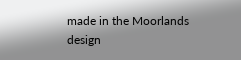made in the Moorlands     design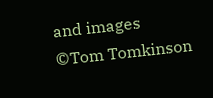and images ©Tom Tomkinson